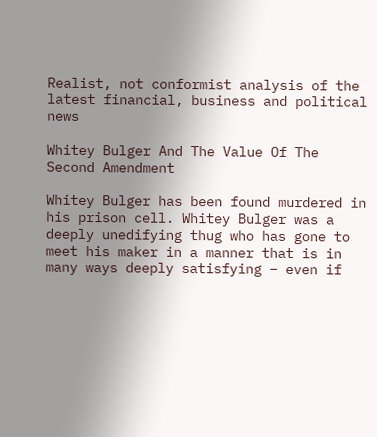Realist, not conformist analysis of the latest financial, business and political news

Whitey Bulger And The Value Of The Second Amendment

Whitey Bulger has been found murdered in his prison cell. Whitey Bulger was a deeply unedifying thug who has gone to meet his maker in a manner that is in many ways deeply satisfying – even if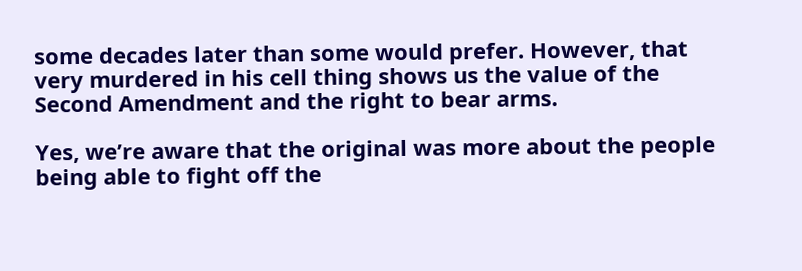some decades later than some would prefer. However, that very murdered in his cell thing shows us the value of the Second Amendment and the right to bear arms.

Yes, we’re aware that the original was more about the people being able to fight off the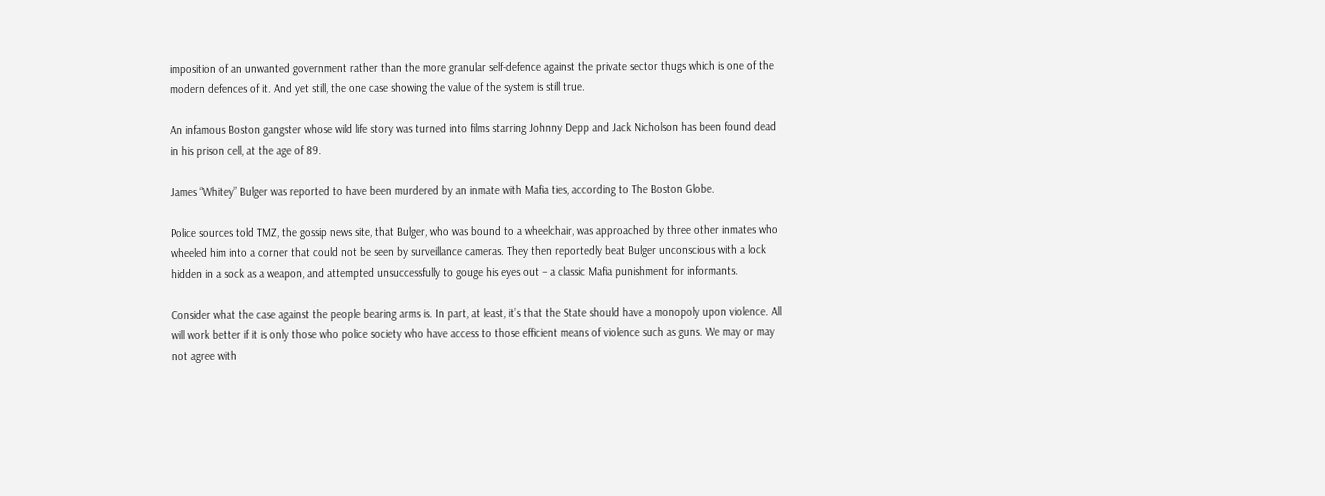imposition of an unwanted government rather than the more granular self-defence against the private sector thugs which is one of the modern defences of it. And yet still, the one case showing the value of the system is still true.

An infamous Boston gangster whose wild life story was turned into films starring Johnny Depp and Jack Nicholson has been found dead in his prison cell, at the age of 89.

James “Whitey” Bulger was reported to have been murdered by an inmate with Mafia ties, according to The Boston Globe.

Police sources told TMZ, the gossip news site, that Bulger, who was bound to a wheelchair, was approached by three other inmates who wheeled him into a corner that could not be seen by surveillance cameras. They then reportedly beat Bulger unconscious with a lock hidden in a sock as a weapon, and attempted unsuccessfully to gouge his eyes out – a classic Mafia punishment for informants.

Consider what the case against the people bearing arms is. In part, at least, it’s that the State should have a monopoly upon violence. All will work better if it is only those who police society who have access to those efficient means of violence such as guns. We may or may not agree with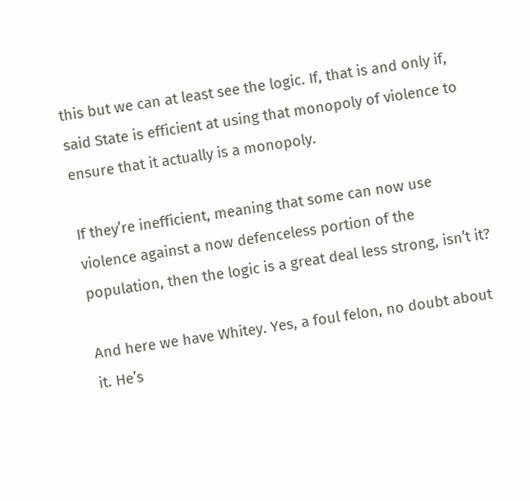this but we can at least see the logic. If, that is and only if, said State is efficient at using that monopoly of violence to ensure that it actually is a monopoly.

If they’re inefficient, meaning that some can now use violence against a now defenceless portion of the population, then the logic is a great deal less strong, isn’t it?

And here we have Whitey. Yes, a foul felon, no doubt about it. He’s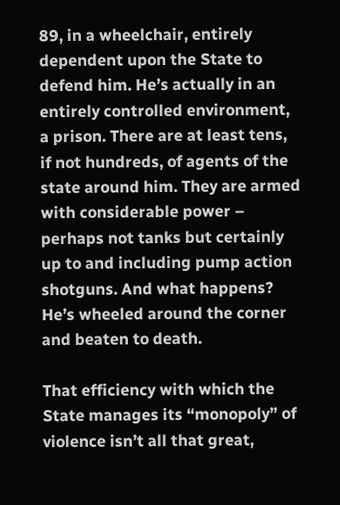89, in a wheelchair, entirely dependent upon the State to defend him. He’s actually in an entirely controlled environment, a prison. There are at least tens, if not hundreds, of agents of the state around him. They are armed with considerable power – perhaps not tanks but certainly up to and including pump action shotguns. And what happens? He’s wheeled around the corner and beaten to death.

That efficiency with which the State manages its “monopoly” of violence isn’t all that great,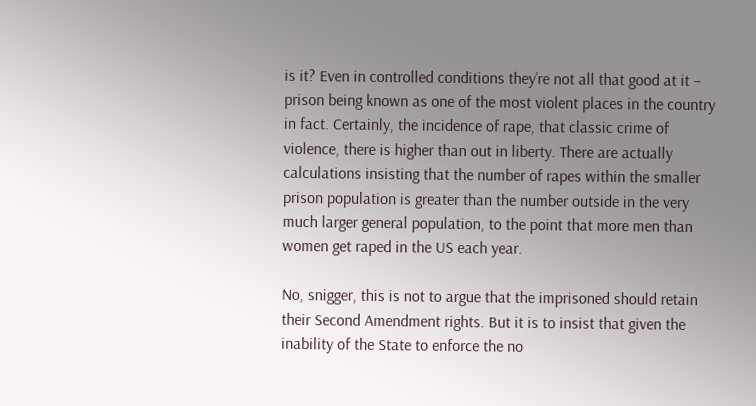is it? Even in controlled conditions they’re not all that good at it – prison being known as one of the most violent places in the country in fact. Certainly, the incidence of rape, that classic crime of violence, there is higher than out in liberty. There are actually calculations insisting that the number of rapes within the smaller prison population is greater than the number outside in the very much larger general population, to the point that more men than women get raped in the US each year.

No, snigger, this is not to argue that the imprisoned should retain their Second Amendment rights. But it is to insist that given the inability of the State to enforce the no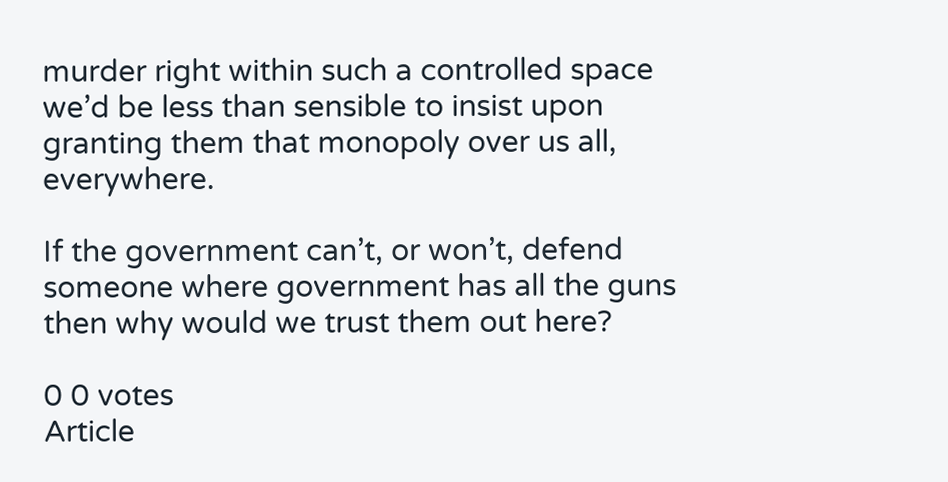murder right within such a controlled space we’d be less than sensible to insist upon granting them that monopoly over us all, everywhere.

If the government can’t, or won’t, defend someone where government has all the guns then why would we trust them out here?

0 0 votes
Article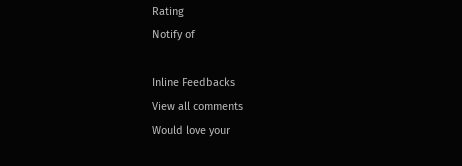Rating
Notify of

Inline Feedbacks
View all comments
Would love your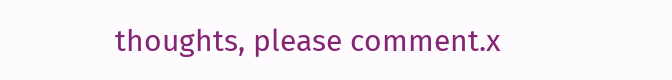thoughts, please comment.x